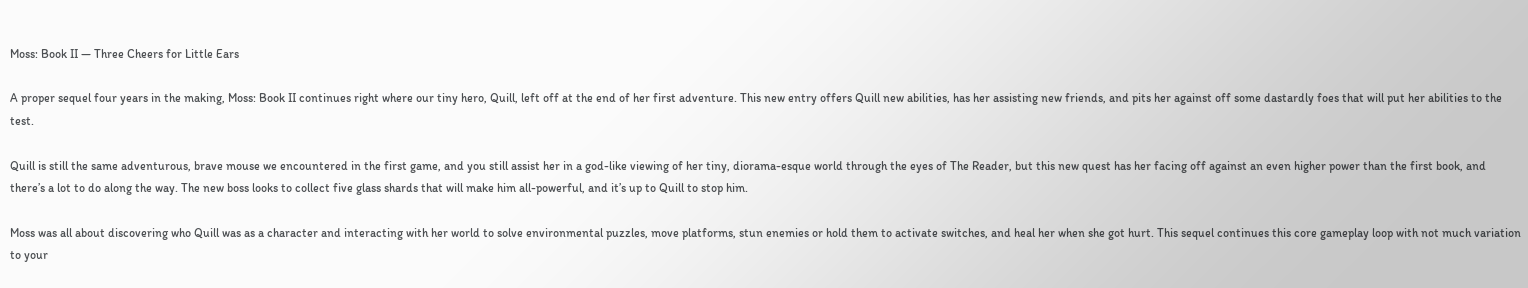Moss: Book II — Three Cheers for Little Ears

A proper sequel four years in the making, Moss: Book II continues right where our tiny hero, Quill, left off at the end of her first adventure. This new entry offers Quill new abilities, has her assisting new friends, and pits her against off some dastardly foes that will put her abilities to the test.

Quill is still the same adventurous, brave mouse we encountered in the first game, and you still assist her in a god-like viewing of her tiny, diorama-esque world through the eyes of The Reader, but this new quest has her facing off against an even higher power than the first book, and there’s a lot to do along the way. The new boss looks to collect five glass shards that will make him all-powerful, and it’s up to Quill to stop him.

Moss was all about discovering who Quill was as a character and interacting with her world to solve environmental puzzles, move platforms, stun enemies or hold them to activate switches, and heal her when she got hurt. This sequel continues this core gameplay loop with not much variation to your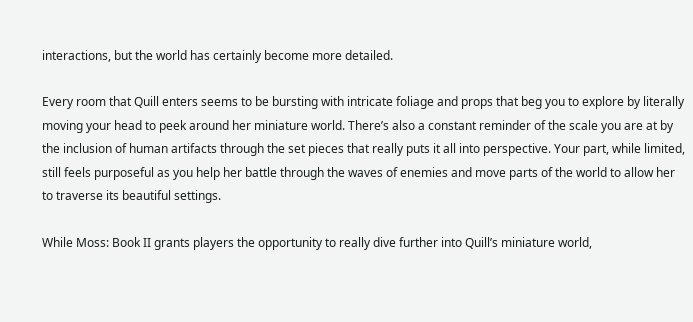interactions, but the world has certainly become more detailed.

Every room that Quill enters seems to be bursting with intricate foliage and props that beg you to explore by literally moving your head to peek around her miniature world. There’s also a constant reminder of the scale you are at by the inclusion of human artifacts through the set pieces that really puts it all into perspective. Your part, while limited, still feels purposeful as you help her battle through the waves of enemies and move parts of the world to allow her to traverse its beautiful settings.

While Moss: Book II grants players the opportunity to really dive further into Quill’s miniature world,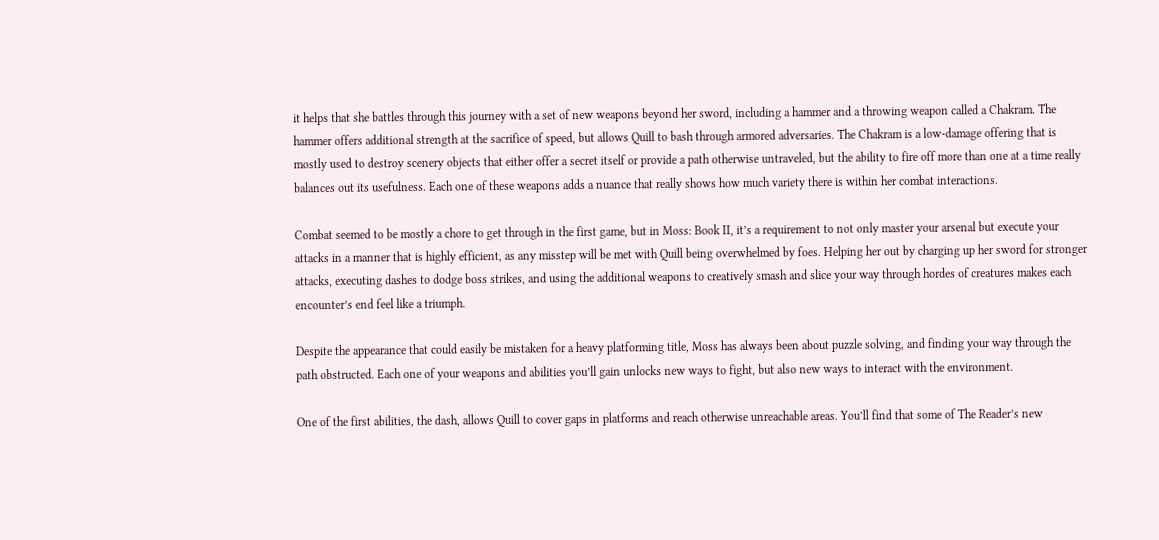it helps that she battles through this journey with a set of new weapons beyond her sword, including a hammer and a throwing weapon called a Chakram. The hammer offers additional strength at the sacrifice of speed, but allows Quill to bash through armored adversaries. The Chakram is a low-damage offering that is mostly used to destroy scenery objects that either offer a secret itself or provide a path otherwise untraveled, but the ability to fire off more than one at a time really balances out its usefulness. Each one of these weapons adds a nuance that really shows how much variety there is within her combat interactions.

Combat seemed to be mostly a chore to get through in the first game, but in Moss: Book II, it’s a requirement to not only master your arsenal but execute your attacks in a manner that is highly efficient, as any misstep will be met with Quill being overwhelmed by foes. Helping her out by charging up her sword for stronger attacks, executing dashes to dodge boss strikes, and using the additional weapons to creatively smash and slice your way through hordes of creatures makes each encounter’s end feel like a triumph.

Despite the appearance that could easily be mistaken for a heavy platforming title, Moss has always been about puzzle solving, and finding your way through the path obstructed. Each one of your weapons and abilities you’ll gain unlocks new ways to fight, but also new ways to interact with the environment.

One of the first abilities, the dash, allows Quill to cover gaps in platforms and reach otherwise unreachable areas. You’ll find that some of The Reader’s new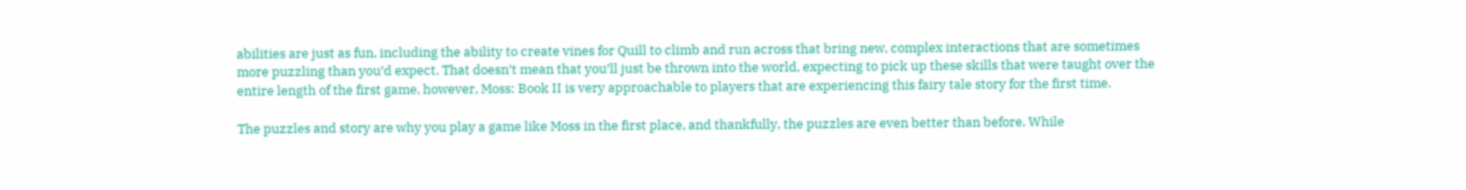abilities are just as fun, including the ability to create vines for Quill to climb and run across that bring new, complex interactions that are sometimes more puzzling than you’d expect. That doesn’t mean that you’ll just be thrown into the world, expecting to pick up these skills that were taught over the entire length of the first game, however, Moss: Book II is very approachable to players that are experiencing this fairy tale story for the first time.

The puzzles and story are why you play a game like Moss in the first place, and thankfully, the puzzles are even better than before. While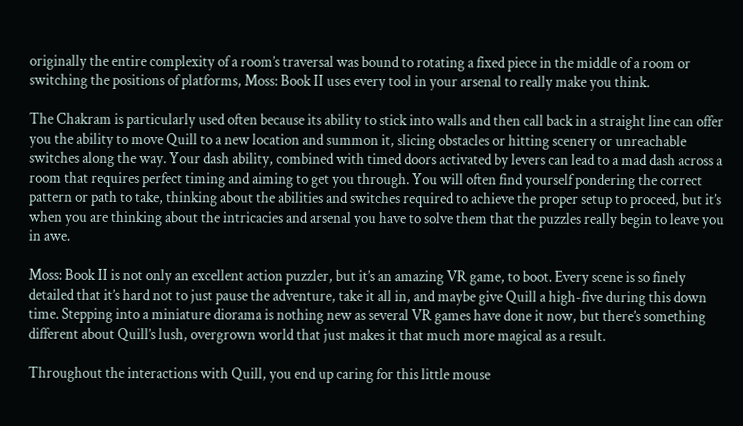originally the entire complexity of a room’s traversal was bound to rotating a fixed piece in the middle of a room or switching the positions of platforms, Moss: Book II uses every tool in your arsenal to really make you think.

The Chakram is particularly used often because its ability to stick into walls and then call back in a straight line can offer you the ability to move Quill to a new location and summon it, slicing obstacles or hitting scenery or unreachable switches along the way. Your dash ability, combined with timed doors activated by levers can lead to a mad dash across a room that requires perfect timing and aiming to get you through. You will often find yourself pondering the correct pattern or path to take, thinking about the abilities and switches required to achieve the proper setup to proceed, but it’s when you are thinking about the intricacies and arsenal you have to solve them that the puzzles really begin to leave you in awe.

Moss: Book II is not only an excellent action puzzler, but it’s an amazing VR game, to boot. Every scene is so finely detailed that it’s hard not to just pause the adventure, take it all in, and maybe give Quill a high-five during this down time. Stepping into a miniature diorama is nothing new as several VR games have done it now, but there’s something different about Quill’s lush, overgrown world that just makes it that much more magical as a result.

Throughout the interactions with Quill, you end up caring for this little mouse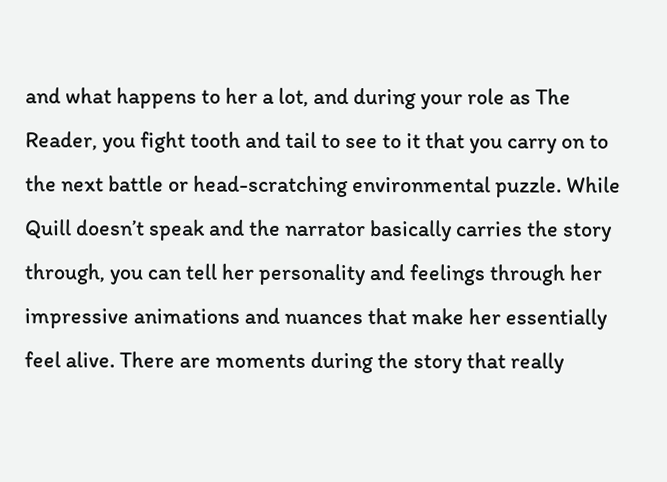and what happens to her a lot, and during your role as The Reader, you fight tooth and tail to see to it that you carry on to the next battle or head-scratching environmental puzzle. While Quill doesn’t speak and the narrator basically carries the story through, you can tell her personality and feelings through her impressive animations and nuances that make her essentially feel alive. There are moments during the story that really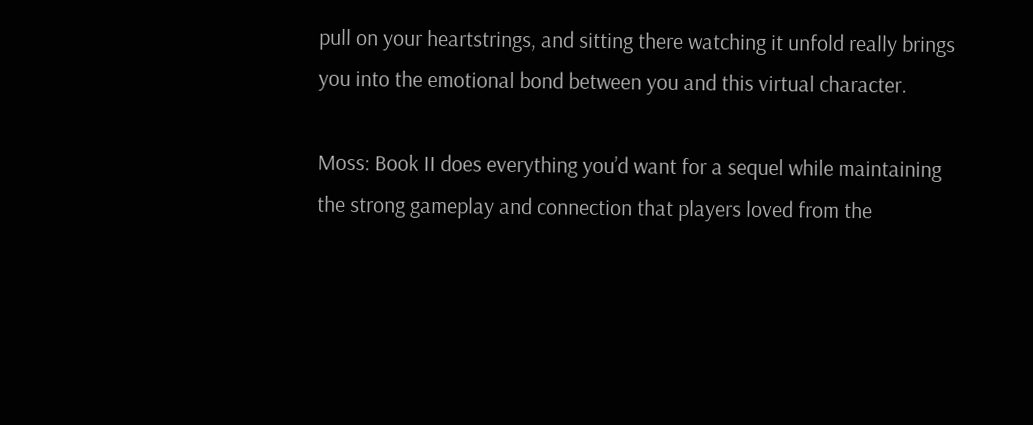pull on your heartstrings, and sitting there watching it unfold really brings you into the emotional bond between you and this virtual character.

Moss: Book II does everything you’d want for a sequel while maintaining the strong gameplay and connection that players loved from the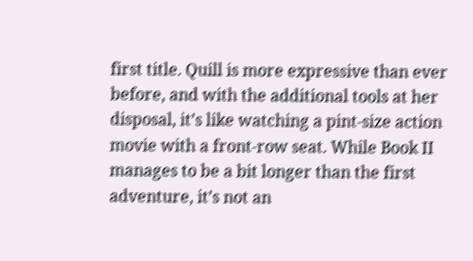first title. Quill is more expressive than ever before, and with the additional tools at her disposal, it’s like watching a pint-size action movie with a front-row seat. While Book II manages to be a bit longer than the first adventure, it’s not an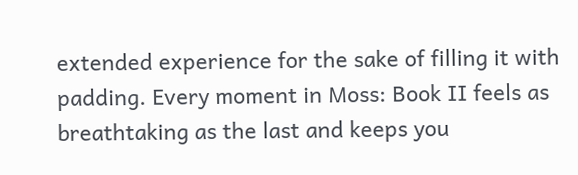extended experience for the sake of filling it with padding. Every moment in Moss: Book II feels as breathtaking as the last and keeps you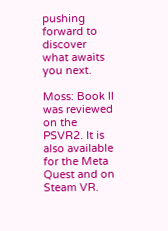pushing forward to discover what awaits you next.

Moss: Book II was reviewed on the PSVR2. It is also available for the Meta Quest and on Steam VR.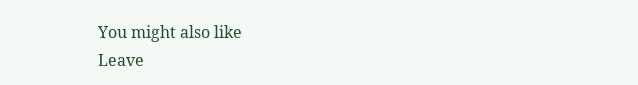You might also like
Leave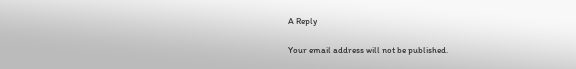A Reply

Your email address will not be published.